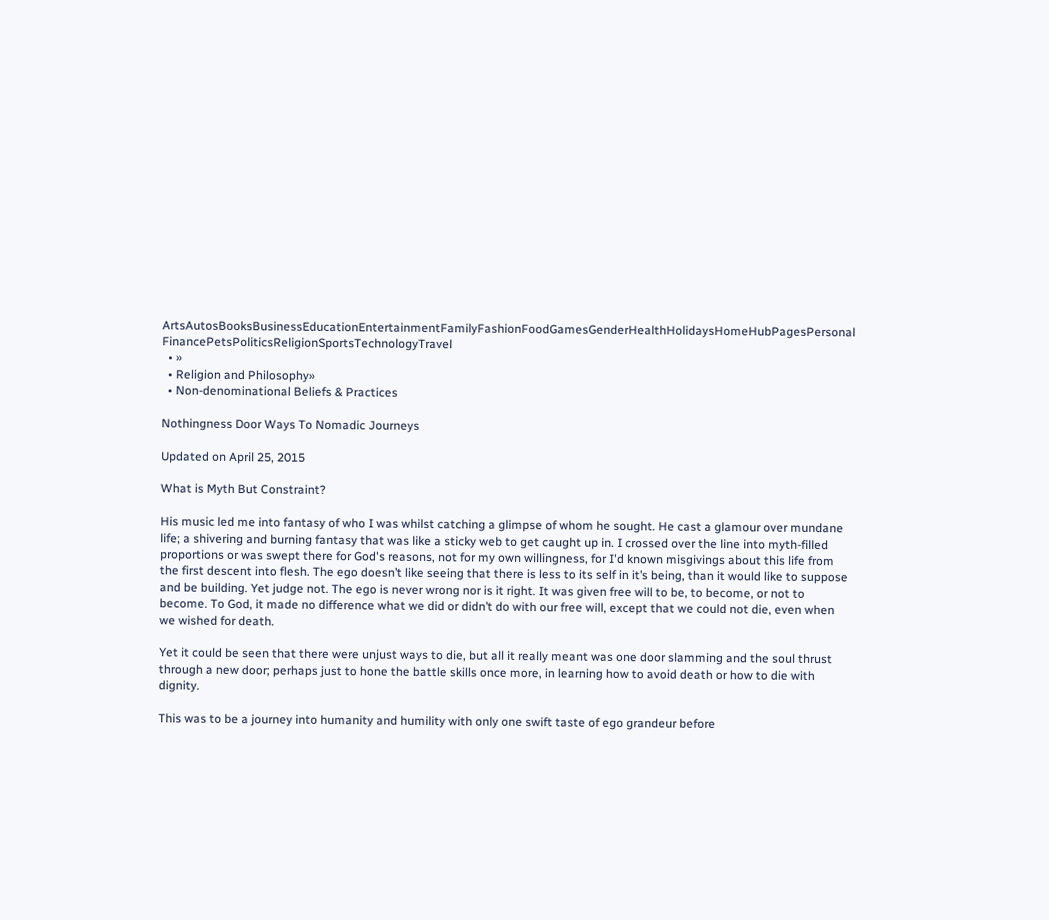ArtsAutosBooksBusinessEducationEntertainmentFamilyFashionFoodGamesGenderHealthHolidaysHomeHubPagesPersonal FinancePetsPoliticsReligionSportsTechnologyTravel
  • »
  • Religion and Philosophy»
  • Non-denominational Beliefs & Practices

Nothingness Door Ways To Nomadic Journeys

Updated on April 25, 2015

What is Myth But Constraint?

His music led me into fantasy of who I was whilst catching a glimpse of whom he sought. He cast a glamour over mundane life; a shivering and burning fantasy that was like a sticky web to get caught up in. I crossed over the line into myth-filled proportions or was swept there for God's reasons, not for my own willingness, for I'd known misgivings about this life from the first descent into flesh. The ego doesn’t like seeing that there is less to its self in it’s being, than it would like to suppose and be building. Yet judge not. The ego is never wrong nor is it right. It was given free will to be, to become, or not to become. To God, it made no difference what we did or didn’t do with our free will, except that we could not die, even when we wished for death.

Yet it could be seen that there were unjust ways to die, but all it really meant was one door slamming and the soul thrust through a new door; perhaps just to hone the battle skills once more, in learning how to avoid death or how to die with dignity.

This was to be a journey into humanity and humility with only one swift taste of ego grandeur before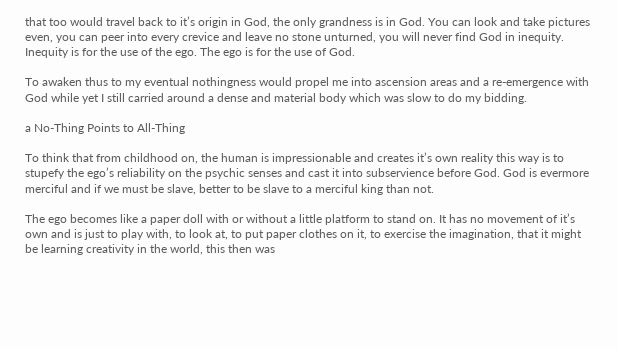that too would travel back to it’s origin in God, the only grandness is in God. You can look and take pictures even, you can peer into every crevice and leave no stone unturned, you will never find God in inequity. Inequity is for the use of the ego. The ego is for the use of God.

To awaken thus to my eventual nothingness would propel me into ascension areas and a re-emergence with God while yet I still carried around a dense and material body which was slow to do my bidding.

a No-Thing Points to All-Thing

To think that from childhood on, the human is impressionable and creates it’s own reality this way is to stupefy the ego’s reliability on the psychic senses and cast it into subservience before God. God is evermore merciful and if we must be slave, better to be slave to a merciful king than not.

The ego becomes like a paper doll with or without a little platform to stand on. It has no movement of it’s own and is just to play with, to look at, to put paper clothes on it, to exercise the imagination, that it might be learning creativity in the world, this then was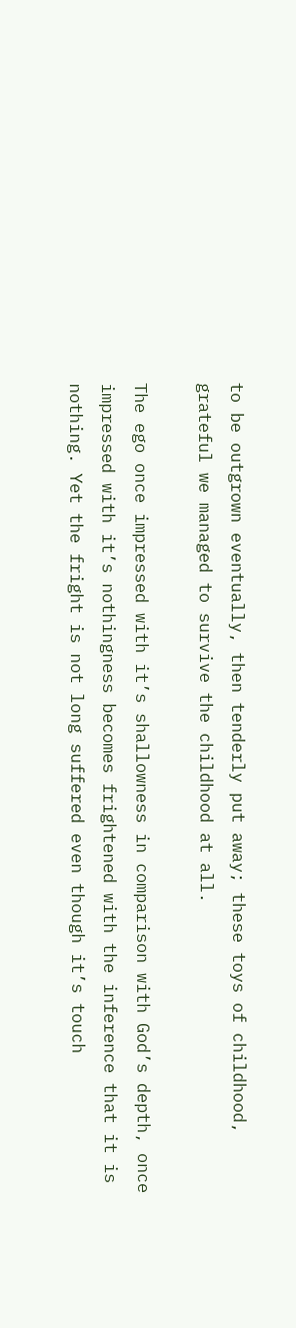to be outgrown eventually, then tenderly put away; these toys of childhood, grateful we managed to survive the childhood at all.

The ego once impressed with it’s shallowness in comparison with God’s depth, once impressed with it’s nothingness becomes frightened with the inference that it is nothing. Yet the fright is not long suffered even though it’s touch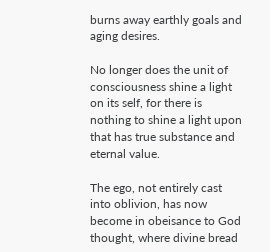burns away earthly goals and aging desires.

No longer does the unit of consciousness shine a light on its self, for there is nothing to shine a light upon that has true substance and eternal value.

The ego, not entirely cast into oblivion, has now become in obeisance to God thought, where divine bread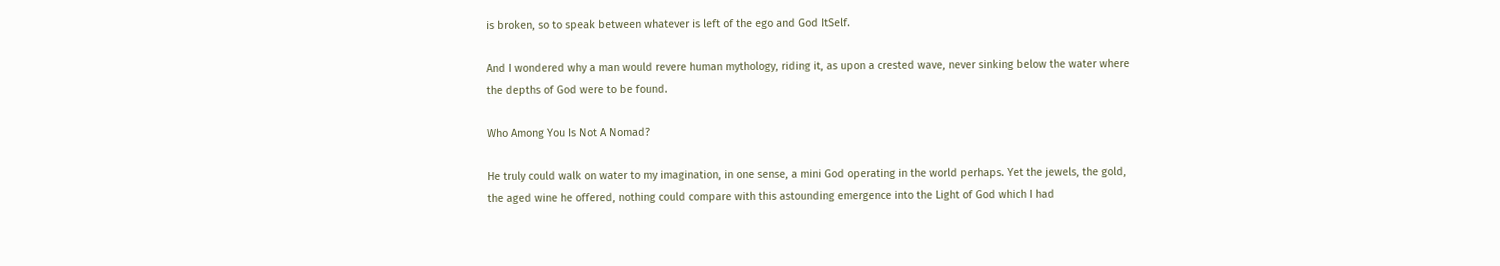is broken, so to speak between whatever is left of the ego and God ItSelf.

And I wondered why a man would revere human mythology, riding it, as upon a crested wave, never sinking below the water where the depths of God were to be found.

Who Among You Is Not A Nomad?

He truly could walk on water to my imagination, in one sense, a mini God operating in the world perhaps. Yet the jewels, the gold, the aged wine he offered, nothing could compare with this astounding emergence into the Light of God which I had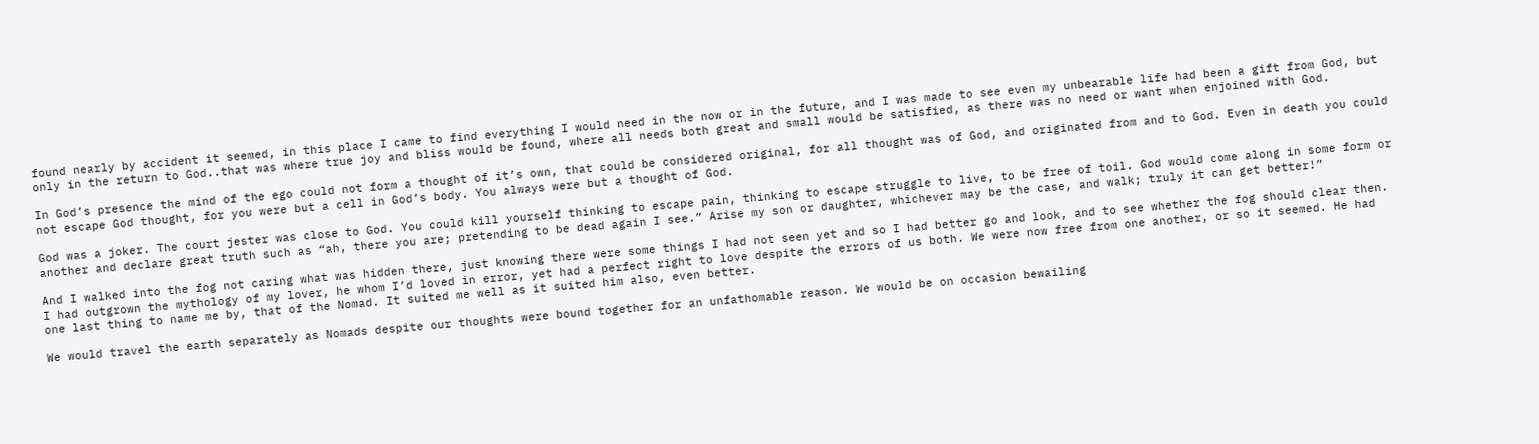found nearly by accident it seemed, in this place I came to find everything I would need in the now or in the future, and I was made to see even my unbearable life had been a gift from God, but only in the return to God..that was where true joy and bliss would be found, where all needs both great and small would be satisfied, as there was no need or want when enjoined with God.

In God’s presence the mind of the ego could not form a thought of it’s own, that could be considered original, for all thought was of God, and originated from and to God. Even in death you could not escape God thought, for you were but a cell in God’s body. You always were but a thought of God.

God was a joker. The court jester was close to God. You could kill yourself thinking to escape pain, thinking to escape struggle to live, to be free of toil. God would come along in some form or another and declare great truth such as “ah, there you are; pretending to be dead again I see.” Arise my son or daughter, whichever may be the case, and walk; truly it can get better!”

And I walked into the fog not caring what was hidden there, just knowing there were some things I had not seen yet and so I had better go and look, and to see whether the fog should clear then. I had outgrown the mythology of my lover, he whom I’d loved in error, yet had a perfect right to love despite the errors of us both. We were now free from one another, or so it seemed. He had one last thing to name me by, that of the Nomad. It suited me well as it suited him also, even better.

We would travel the earth separately as Nomads despite our thoughts were bound together for an unfathomable reason. We would be on occasion bewailing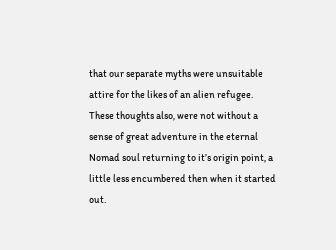that our separate myths were unsuitable attire for the likes of an alien refugee. These thoughts also, were not without a sense of great adventure in the eternal Nomad soul returning to it’s origin point, a little less encumbered then when it started out.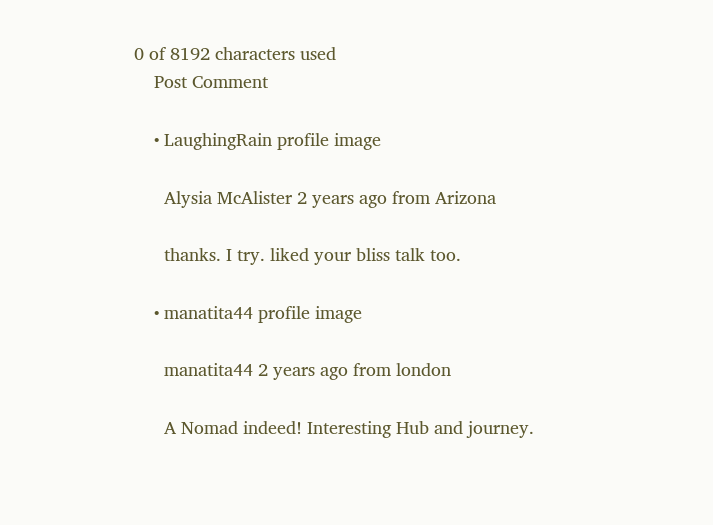0 of 8192 characters used
    Post Comment

    • LaughingRain profile image

      Alysia McAlister 2 years ago from Arizona

      thanks. I try. liked your bliss talk too.

    • manatita44 profile image

      manatita44 2 years ago from london

      A Nomad indeed! Interesting Hub and journey.